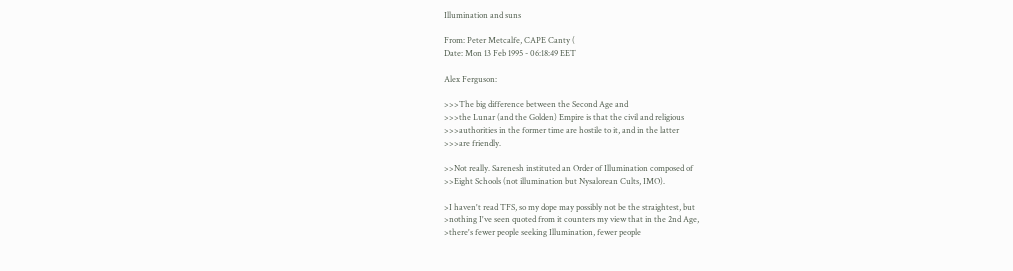Illumination and suns

From: Peter Metcalfe, CAPE Canty (
Date: Mon 13 Feb 1995 - 06:18:49 EET

Alex Ferguson:

>>>The big difference between the Second Age and
>>>the Lunar (and the Golden) Empire is that the civil and religious
>>>authorities in the former time are hostile to it, and in the latter
>>>are friendly.

>>Not really. Sarenesh instituted an Order of Illumination composed of
>>Eight Schools (not illumination but Nysalorean Cults, IMO).

>I haven't read TFS, so my dope may possibly not be the straightest, but
>nothing I've seen quoted from it counters my view that in the 2nd Age,
>there's fewer people seeking Illumination, fewer people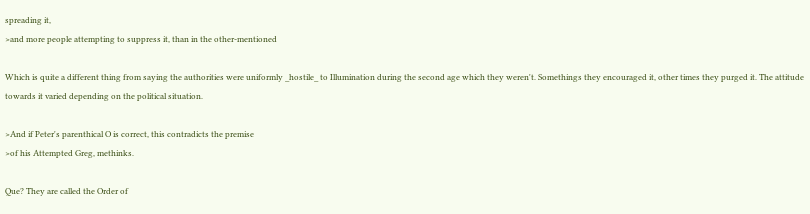spreading it,
>and more people attempting to suppress it, than in the other-mentioned

Which is quite a different thing from saying the authorities were uniformly _hostile_ to Illumination during the second age which they weren't. Somethings they encouraged it, other times they purged it. The attitude towards it varied depending on the political situation.

>And if Peter's parenthical O is correct, this contradicts the premise
>of his Attempted Greg, methinks.

Que? They are called the Order of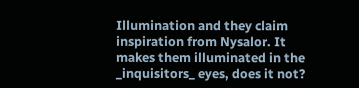Illumination and they claim inspiration from Nysalor. It makes them illuminated in the _inquisitors_ eyes, does it not?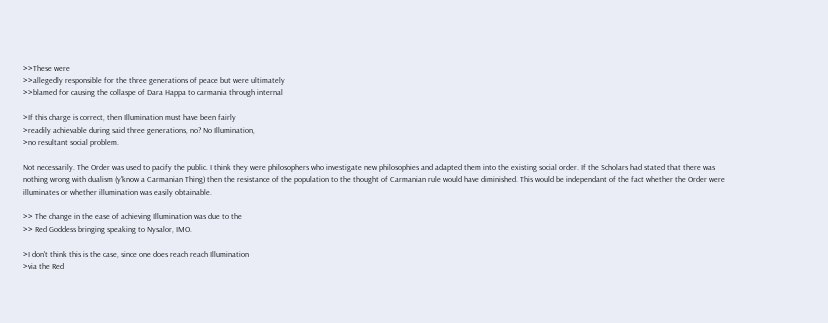>>These were
>>allegedly responsible for the three generations of peace but were ultimately
>>blamed for causing the collaspe of Dara Happa to carmania through internal

>If this charge is correct, then Illumination must have been fairly
>readily achievable during said three generations, no? No Illumination,
>no resultant social problem.

Not necessarily. The Order was used to pacify the public. I think they were philosophers who investigate new philosophies and adapted them into the existing social order. If the Scholars had stated that there was nothing wrong with dualism (y'know a Carmanian Thing) then the resistance of the population to the thought of Carmanian rule would have diminished. This would be independant of the fact whether the Order were illuminates or whether illumination was easily obtainable.

>> The change in the ease of achieving Illumination was due to the
>> Red Goddess bringing speaking to Nysalor, IMO.

>I don't think this is the case, since one does reach reach Illumination
>via the Red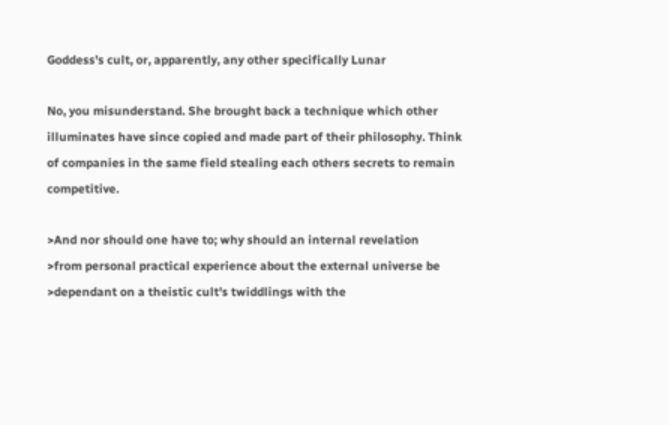Goddess's cult, or, apparently, any other specifically Lunar

No, you misunderstand. She brought back a technique which other illuminates have since copied and made part of their philosophy. Think of companies in the same field stealing each others secrets to remain competitive.

>And nor should one have to; why should an internal revelation
>from personal practical experience about the external universe be
>dependant on a theistic cult's twiddlings with the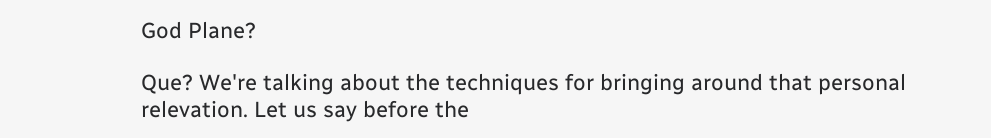God Plane?

Que? We're talking about the techniques for bringing around that personal relevation. Let us say before the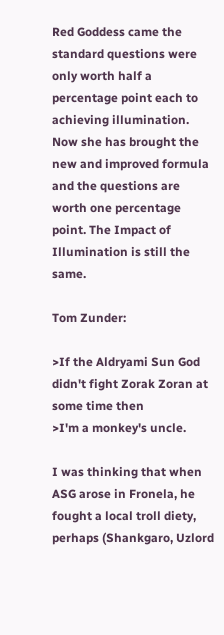Red Goddess came the standard questions were only worth half a percentage point each to achieving illumination. Now she has brought the new and improved formula and the questions are worth one percentage point. The Impact of Illumination is still the same.

Tom Zunder:

>If the Aldryami Sun God didn't fight Zorak Zoran at some time then
>I'm a monkey's uncle.

I was thinking that when ASG arose in Fronela, he fought a local troll diety, perhaps (Shankgaro, Uzlord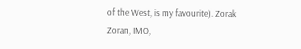of the West, is my favourite). Zorak Zoran, IMO,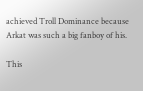achieved Troll Dominance because Arkat was such a big fanboy of his.

This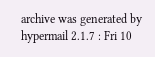archive was generated by hypermail 2.1.7 : Fri 10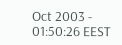Oct 2003 - 01:50:26 EEST